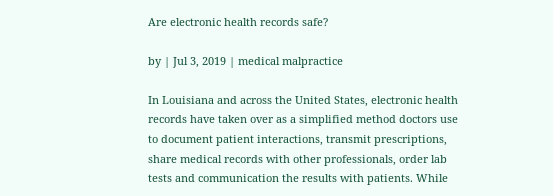Are electronic health records safe?

by | Jul 3, 2019 | medical malpractice

In Louisiana and across the United States, electronic health records have taken over as a simplified method doctors use to document patient interactions, transmit prescriptions, share medical records with other professionals, order lab tests and communication the results with patients. While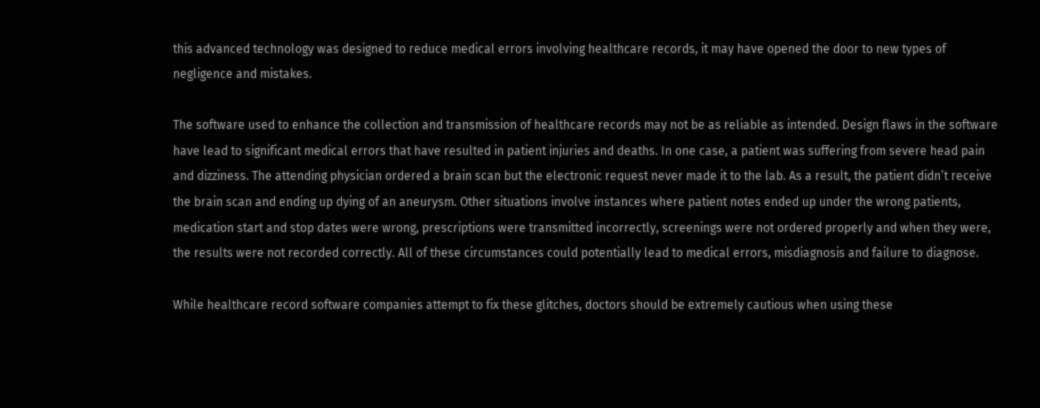this advanced technology was designed to reduce medical errors involving healthcare records, it may have opened the door to new types of negligence and mistakes.

The software used to enhance the collection and transmission of healthcare records may not be as reliable as intended. Design flaws in the software have lead to significant medical errors that have resulted in patient injuries and deaths. In one case, a patient was suffering from severe head pain and dizziness. The attending physician ordered a brain scan but the electronic request never made it to the lab. As a result, the patient didn’t receive the brain scan and ending up dying of an aneurysm. Other situations involve instances where patient notes ended up under the wrong patients, medication start and stop dates were wrong, prescriptions were transmitted incorrectly, screenings were not ordered properly and when they were, the results were not recorded correctly. All of these circumstances could potentially lead to medical errors, misdiagnosis and failure to diagnose.

While healthcare record software companies attempt to fix these glitches, doctors should be extremely cautious when using these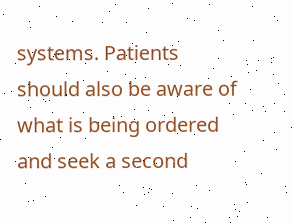systems. Patients should also be aware of what is being ordered and seek a second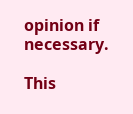opinion if necessary.

This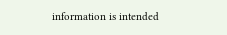information is intended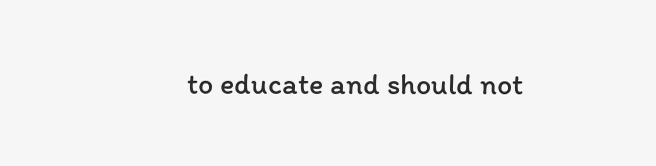to educate and should not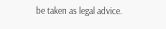be taken as legal advice.